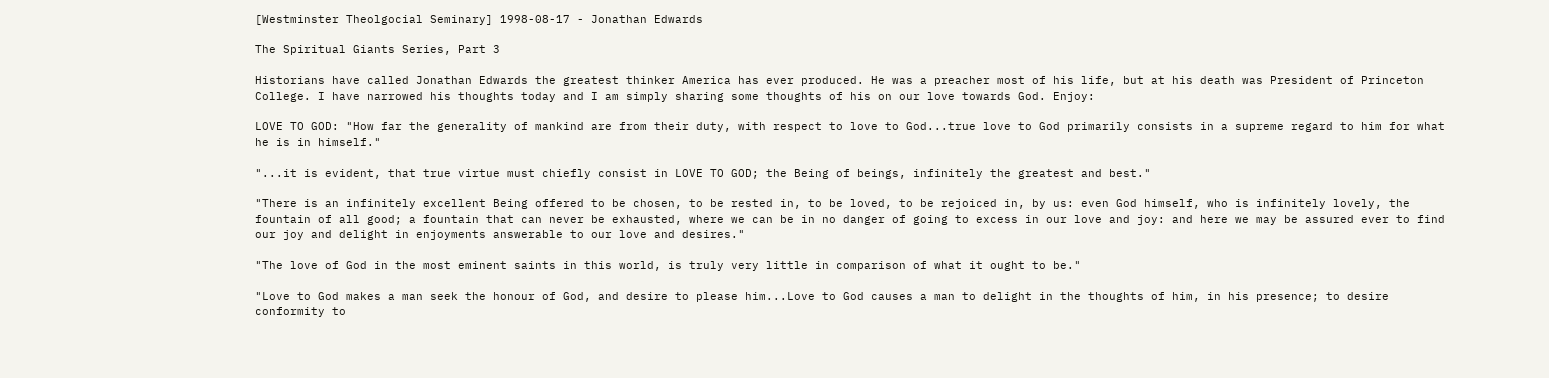[Westminster Theolgocial Seminary] 1998-08-17 - Jonathan Edwards

The Spiritual Giants Series, Part 3

Historians have called Jonathan Edwards the greatest thinker America has ever produced. He was a preacher most of his life, but at his death was President of Princeton College. I have narrowed his thoughts today and I am simply sharing some thoughts of his on our love towards God. Enjoy:

LOVE TO GOD: "How far the generality of mankind are from their duty, with respect to love to God...true love to God primarily consists in a supreme regard to him for what he is in himself."

"...it is evident, that true virtue must chiefly consist in LOVE TO GOD; the Being of beings, infinitely the greatest and best."

"There is an infinitely excellent Being offered to be chosen, to be rested in, to be loved, to be rejoiced in, by us: even God himself, who is infinitely lovely, the fountain of all good; a fountain that can never be exhausted, where we can be in no danger of going to excess in our love and joy: and here we may be assured ever to find our joy and delight in enjoyments answerable to our love and desires."

"The love of God in the most eminent saints in this world, is truly very little in comparison of what it ought to be."

"Love to God makes a man seek the honour of God, and desire to please him...Love to God causes a man to delight in the thoughts of him, in his presence; to desire conformity to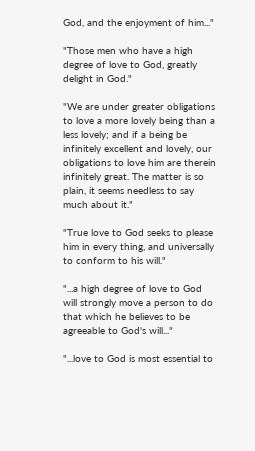God, and the enjoyment of him..."

"Those men who have a high degree of love to God, greatly delight in God."

"We are under greater obligations to love a more lovely being than a less lovely; and if a being be infinitely excellent and lovely, our obligations to love him are therein infinitely great. The matter is so plain, it seems needless to say much about it."

"True love to God seeks to please him in every thing, and universally to conform to his will."

"...a high degree of love to God will strongly move a person to do that which he believes to be agreeable to God's will..."

"...love to God is most essential to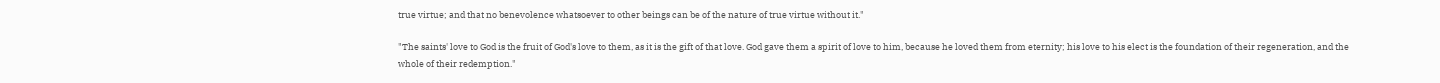true virtue; and that no benevolence whatsoever to other beings can be of the nature of true virtue without it."

"The saints' love to God is the fruit of God's love to them, as it is the gift of that love. God gave them a spirit of love to him, because he loved them from eternity; his love to his elect is the foundation of their regeneration, and the whole of their redemption."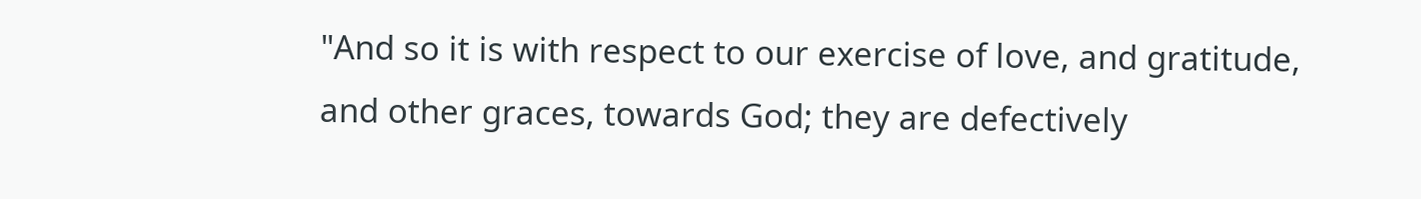"And so it is with respect to our exercise of love, and gratitude, and other graces, towards God; they are defectively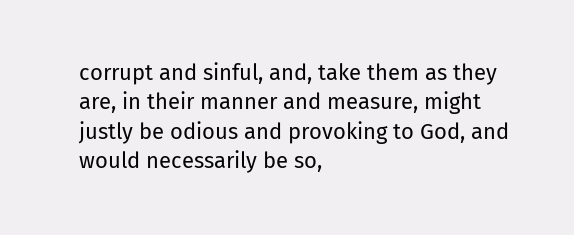corrupt and sinful, and, take them as they are, in their manner and measure, might justly be odious and provoking to God, and would necessarily be so,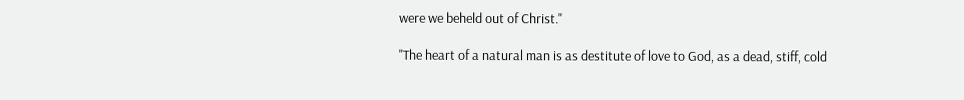were we beheld out of Christ."

"The heart of a natural man is as destitute of love to God, as a dead, stiff, cold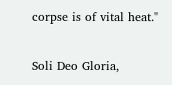corpse is of vital heat."

Soli Deo Gloria,